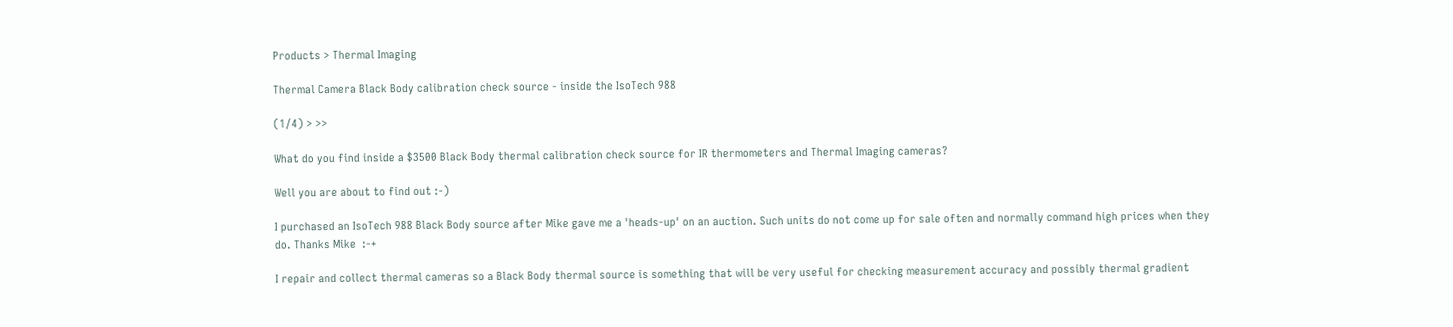Products > Thermal Imaging

Thermal Camera Black Body calibration check source - inside the IsoTech 988

(1/4) > >>

What do you find inside a $3500 Black Body thermal calibration check source for IR thermometers and Thermal Imaging cameras?

Well you are about to find out :-)

I purchased an IsoTech 988 Black Body source after Mike gave me a 'heads-up' on an auction. Such units do not come up for sale often and normally command high prices when they do. Thanks Mike  :-+

I repair and collect thermal cameras so a Black Body thermal source is something that will be very useful for checking measurement accuracy and possibly thermal gradient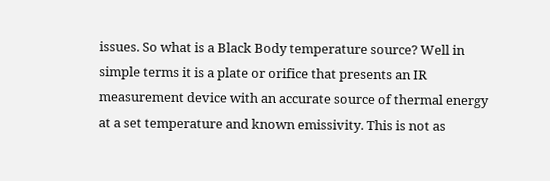issues. So what is a Black Body temperature source? Well in simple terms it is a plate or orifice that presents an IR measurement device with an accurate source of thermal energy at a set temperature and known emissivity. This is not as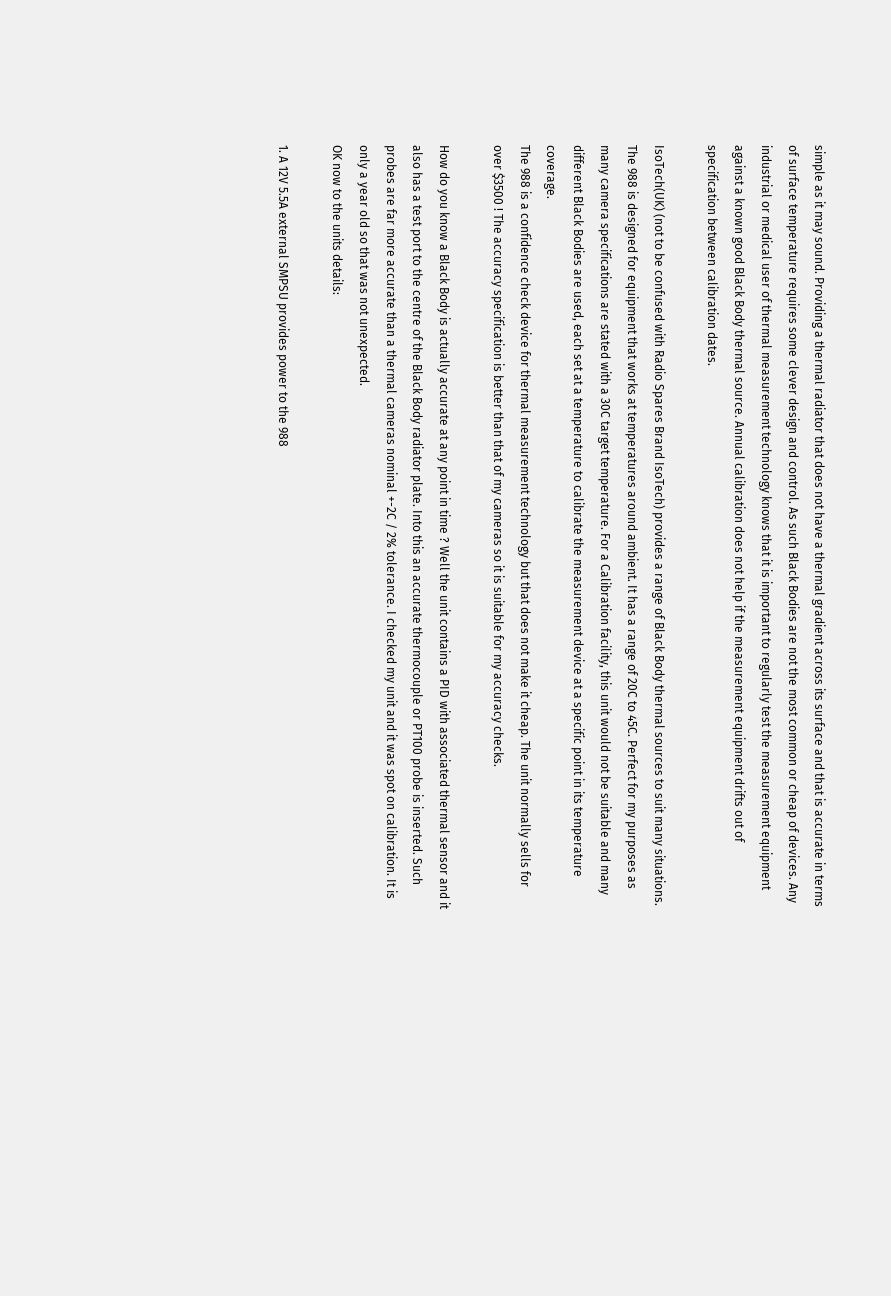simple as it may sound. Providing a thermal radiator that does not have a thermal gradient across its surface and that is accurate in terms of surface temperature requires some clever design and control. As such Black Bodies are not the most common or cheap of devices. Any industrial or medical user of thermal measurement technology knows that it is important to regularly test the measurement equipment against a known good Black Body thermal source. Annual calibration does not help if the measurement equipment drifts out of specification between calibration dates.

IsoTech(UK) (not to be confused with Radio Spares Brand IsoTech) provides a range of Black Body thermal sources to suit many situations. The 988 is designed for equipment that works at temperatures around ambient. It has a range of 20C to 45C. Perfect for my purposes as many camera specifications are stated with a 30C target temperature. For a Calibration facility, this unit would not be suitable and many different Black Bodies are used, each set at a temperature to calibrate the measurement device at a specific point in its temperature coverage.
The 988 is a confidence check device for thermal measurement technology but that does not make it cheap. The unit normally sells for over $3500 ! The accuracy specification is better than that of my cameras so it is suitable for my accuracy checks.

How do you know a Black Body is actually accurate at any point in time ? Well the unit contains a PID with associated thermal sensor and it also has a test port to the centre of the Black Body radiator plate. Into this an accurate thermocouple or PT100 probe is inserted. Such probes are far more accurate than a thermal cameras nominal +-2C / 2% tolerance. I checked my unit and it was spot on calibration. It is only a year old so that was not unexpected.
OK now to the units details:

1. A 12V 5.5A external SMPSU provides power to the 988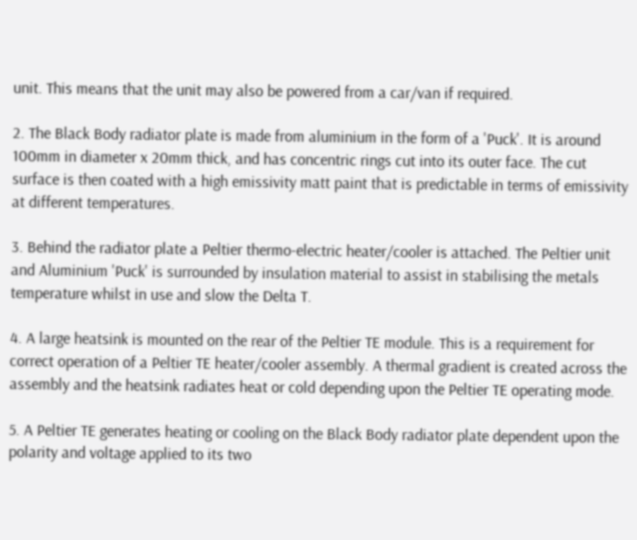unit. This means that the unit may also be powered from a car/van if required.

2. The Black Body radiator plate is made from aluminium in the form of a 'Puck'. It is around 100mm in diameter x 20mm thick, and has concentric rings cut into its outer face. The cut surface is then coated with a high emissivity matt paint that is predictable in terms of emissivity at different temperatures.

3. Behind the radiator plate a Peltier thermo-electric heater/cooler is attached. The Peltier unit and Aluminium 'Puck' is surrounded by insulation material to assist in stabilising the metals temperature whilst in use and slow the Delta T.

4. A large heatsink is mounted on the rear of the Peltier TE module. This is a requirement for correct operation of a Peltier TE heater/cooler assembly. A thermal gradient is created across the assembly and the heatsink radiates heat or cold depending upon the Peltier TE operating mode.

5. A Peltier TE generates heating or cooling on the Black Body radiator plate dependent upon the polarity and voltage applied to its two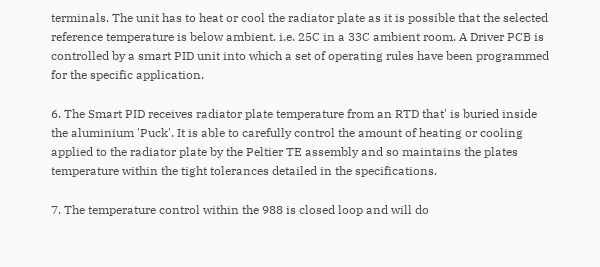terminals. The unit has to heat or cool the radiator plate as it is possible that the selected reference temperature is below ambient. i.e. 25C in a 33C ambient room. A Driver PCB is controlled by a smart PID unit into which a set of operating rules have been programmed for the specific application.

6. The Smart PID receives radiator plate temperature from an RTD that' is buried inside the aluminium 'Puck'. It is able to carefully control the amount of heating or cooling applied to the radiator plate by the Peltier TE assembly and so maintains the plates temperature within the tight tolerances detailed in the specifications.

7. The temperature control within the 988 is closed loop and will do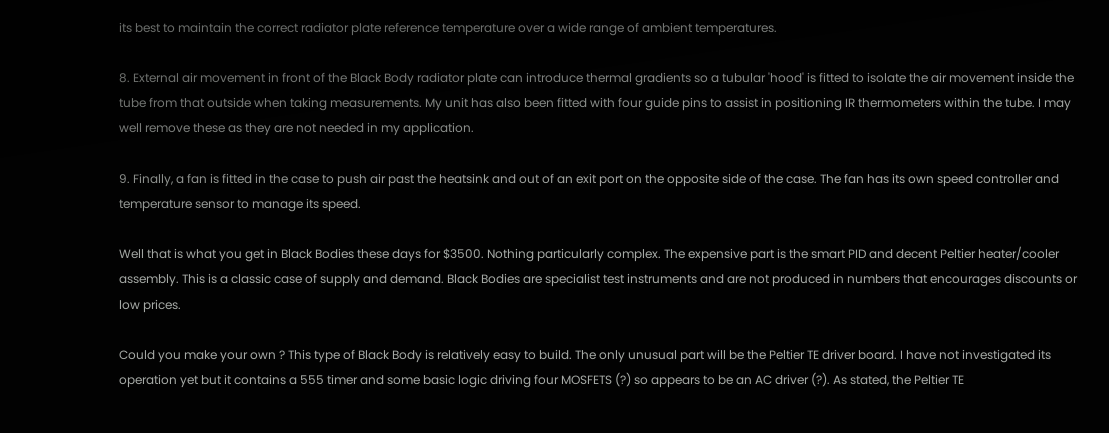its best to maintain the correct radiator plate reference temperature over a wide range of ambient temperatures.

8. External air movement in front of the Black Body radiator plate can introduce thermal gradients so a tubular 'hood' is fitted to isolate the air movement inside the tube from that outside when taking measurements. My unit has also been fitted with four guide pins to assist in positioning IR thermometers within the tube. I may well remove these as they are not needed in my application.

9. Finally, a fan is fitted in the case to push air past the heatsink and out of an exit port on the opposite side of the case. The fan has its own speed controller and temperature sensor to manage its speed.

Well that is what you get in Black Bodies these days for $3500. Nothing particularly complex. The expensive part is the smart PID and decent Peltier heater/cooler assembly. This is a classic case of supply and demand. Black Bodies are specialist test instruments and are not produced in numbers that encourages discounts or low prices.

Could you make your own ? This type of Black Body is relatively easy to build. The only unusual part will be the Peltier TE driver board. I have not investigated its operation yet but it contains a 555 timer and some basic logic driving four MOSFETS (?) so appears to be an AC driver (?). As stated, the Peltier TE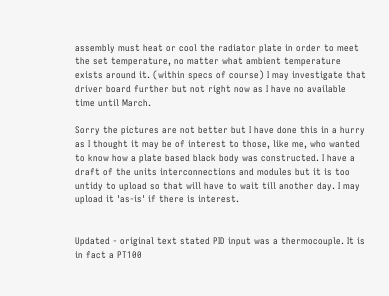assembly must heat or cool the radiator plate in order to meet the set temperature, no matter what ambient temperature exists around it. (within specs of course) I may investigate that driver board further but not right now as I have no available time until March.

Sorry the pictures are not better but I have done this in a hurry as I thought it may be of interest to those, like me, who wanted to know how a plate based black body was constructed. I have a draft of the units interconnections and modules but it is too untidy to upload so that will have to wait till another day. I may upload it 'as-is' if there is interest.


Updated - original text stated PID input was a thermocouple. It is in fact a PT100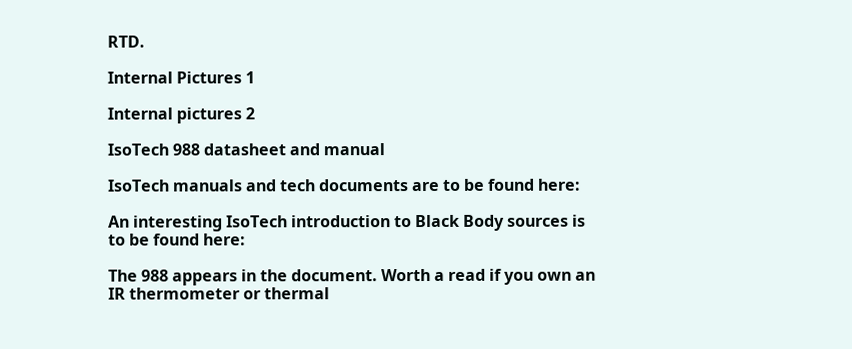RTD.

Internal Pictures 1

Internal pictures 2

IsoTech 988 datasheet and manual

IsoTech manuals and tech documents are to be found here:

An interesting IsoTech introduction to Black Body sources is to be found here:

The 988 appears in the document. Worth a read if you own an IR thermometer or thermal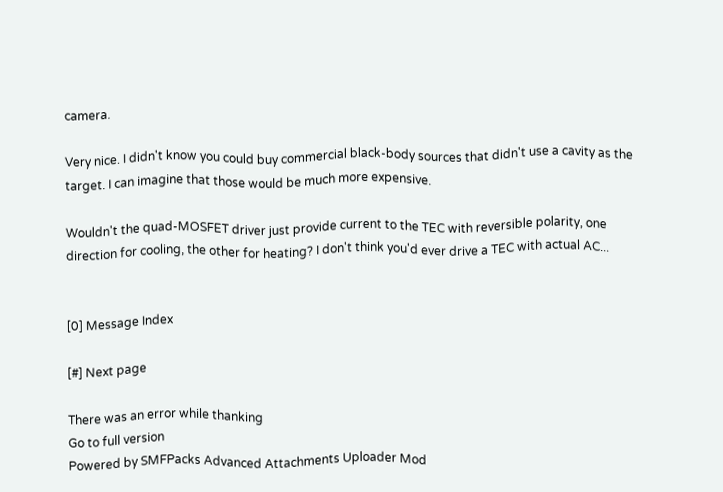camera.

Very nice. I didn't know you could buy commercial black-body sources that didn't use a cavity as the target. I can imagine that those would be much more expensive.

Wouldn't the quad-MOSFET driver just provide current to the TEC with reversible polarity, one direction for cooling, the other for heating? I don't think you'd ever drive a TEC with actual AC...


[0] Message Index

[#] Next page

There was an error while thanking
Go to full version
Powered by SMFPacks Advanced Attachments Uploader Mod